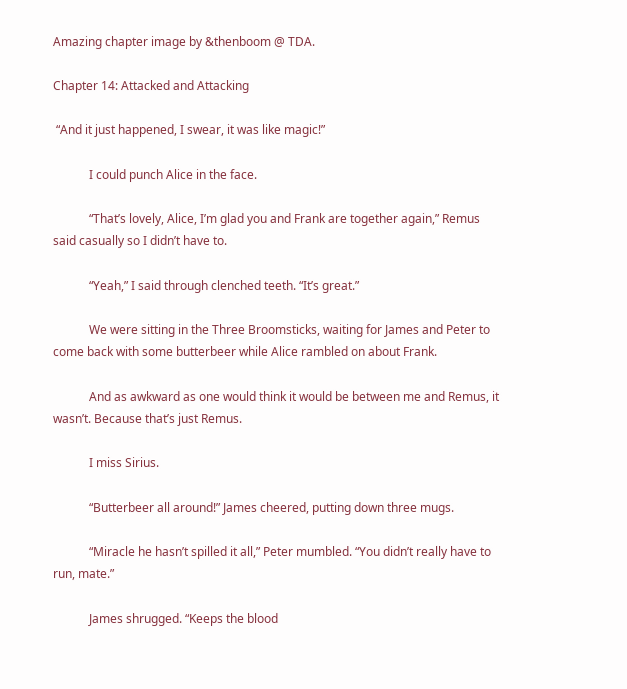Amazing chapter image by &thenboom @ TDA.

Chapter 14: Attacked and Attacking

 “And it just happened, I swear, it was like magic!”

            I could punch Alice in the face.

            “That’s lovely, Alice, I’m glad you and Frank are together again,” Remus said casually so I didn’t have to.

            “Yeah,” I said through clenched teeth. “It’s great.”

            We were sitting in the Three Broomsticks, waiting for James and Peter to come back with some butterbeer while Alice rambled on about Frank.

            And as awkward as one would think it would be between me and Remus, it wasn’t. Because that’s just Remus.

            I miss Sirius.

            “Butterbeer all around!” James cheered, putting down three mugs.

            “Miracle he hasn’t spilled it all,” Peter mumbled. “You didn’t really have to run, mate.”

            James shrugged. “Keeps the blood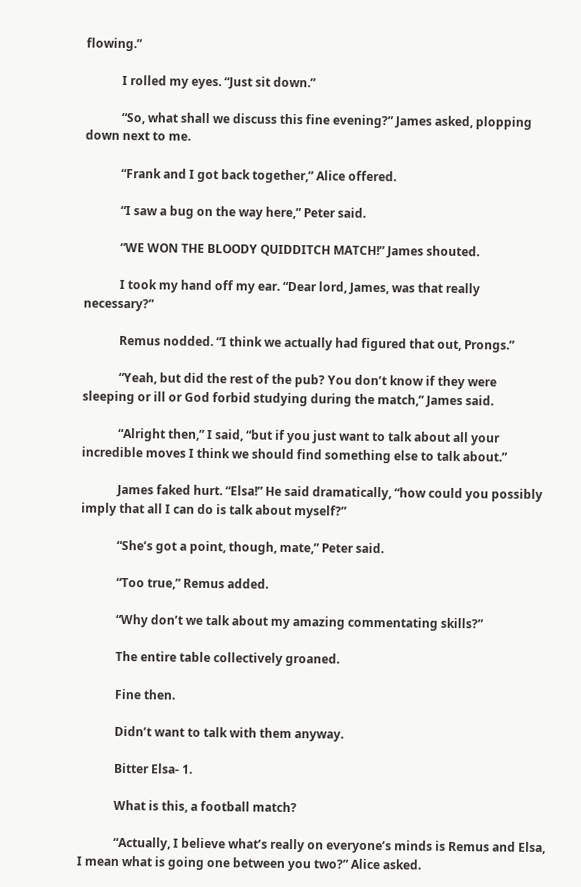flowing.”

            I rolled my eyes. “Just sit down.”

            “So, what shall we discuss this fine evening?” James asked, plopping down next to me.

            “Frank and I got back together,” Alice offered.

            “I saw a bug on the way here,” Peter said.

            “WE WON THE BLOODY QUIDDITCH MATCH!” James shouted.

            I took my hand off my ear. “Dear lord, James, was that really necessary?”

            Remus nodded. “I think we actually had figured that out, Prongs.”

            “Yeah, but did the rest of the pub? You don’t know if they were sleeping or ill or God forbid studying during the match,” James said.

            “Alright then,” I said, “but if you just want to talk about all your incredible moves I think we should find something else to talk about.”

            James faked hurt. “Elsa!” He said dramatically, “how could you possibly imply that all I can do is talk about myself?”

            “She’s got a point, though, mate,” Peter said.

            “Too true,” Remus added.

            “Why don’t we talk about my amazing commentating skills?”

            The entire table collectively groaned.

            Fine then.

            Didn’t want to talk with them anyway.

            Bitter Elsa- 1.

            What is this, a football match?

            “Actually, I believe what’s really on everyone’s minds is Remus and Elsa, I mean what is going one between you two?” Alice asked.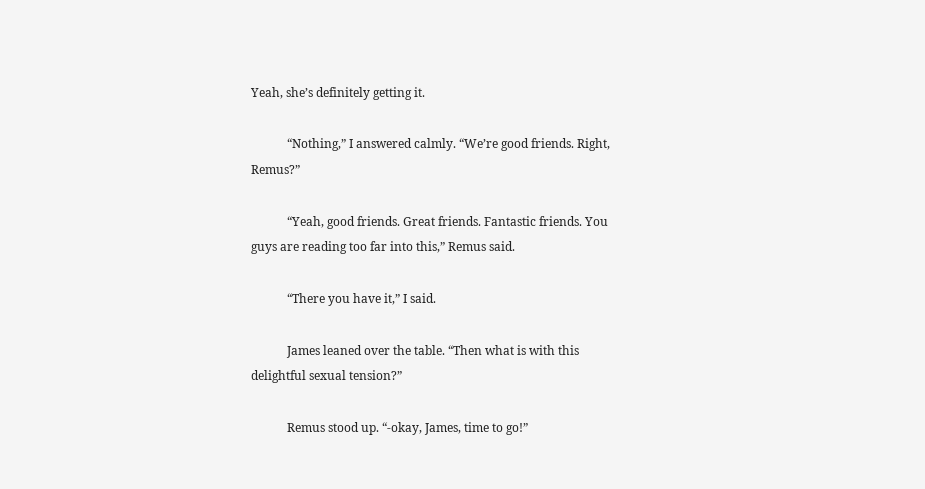Yeah, she’s definitely getting it.

            “Nothing,” I answered calmly. “We’re good friends. Right, Remus?”

            “Yeah, good friends. Great friends. Fantastic friends. You guys are reading too far into this,” Remus said.

            “There you have it,” I said.

            James leaned over the table. “Then what is with this delightful sexual tension?”

            Remus stood up. “-okay, James, time to go!”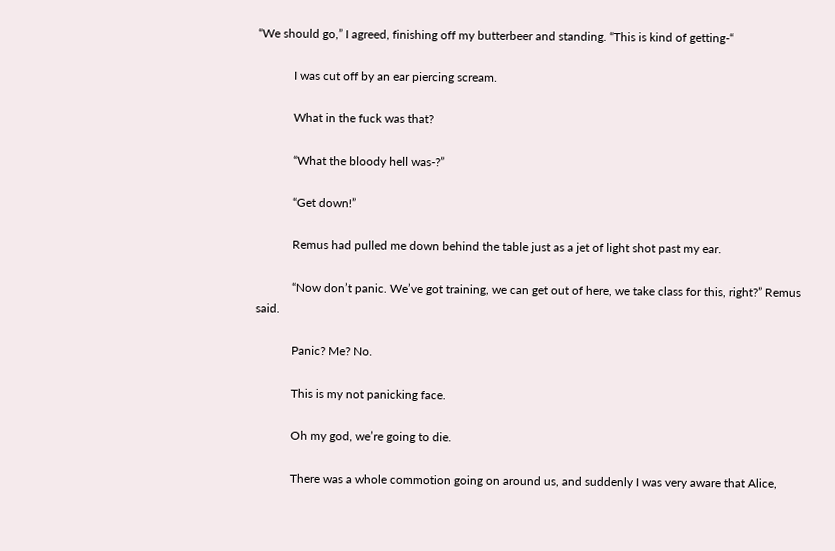“We should go,” I agreed, finishing off my butterbeer and standing. “This is kind of getting-“

            I was cut off by an ear piercing scream.

            What in the fuck was that?

            “What the bloody hell was-?”

            “Get down!”

            Remus had pulled me down behind the table just as a jet of light shot past my ear.

            “Now don’t panic. We’ve got training, we can get out of here, we take class for this, right?” Remus said.

            Panic? Me? No.

            This is my not panicking face.

            Oh my god, we’re going to die.

            There was a whole commotion going on around us, and suddenly I was very aware that Alice,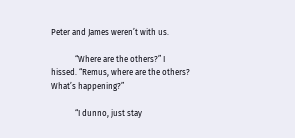Peter and James weren’t with us.

            “Where are the others?” I hissed. “Remus, where are the others? What’s happening?”

            “I dunno, just stay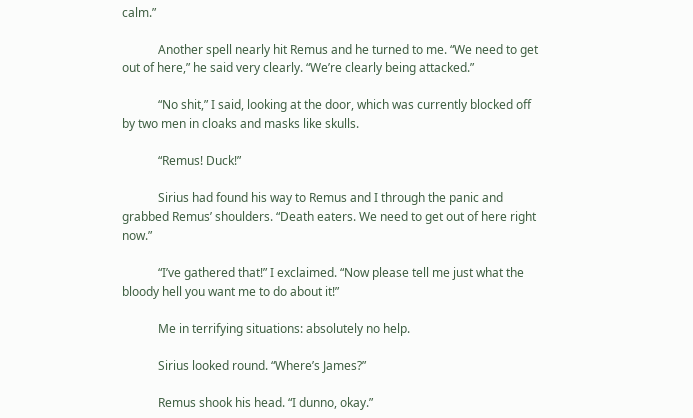calm.”

            Another spell nearly hit Remus and he turned to me. “We need to get out of here,” he said very clearly. “We’re clearly being attacked.”

            “No shit,” I said, looking at the door, which was currently blocked off by two men in cloaks and masks like skulls.

            “Remus! Duck!”

            Sirius had found his way to Remus and I through the panic and grabbed Remus’ shoulders. “Death eaters. We need to get out of here right now.”

            “I’ve gathered that!” I exclaimed. “Now please tell me just what the bloody hell you want me to do about it!”

            Me in terrifying situations: absolutely no help.

            Sirius looked round. “Where’s James?”

            Remus shook his head. “I dunno, okay.”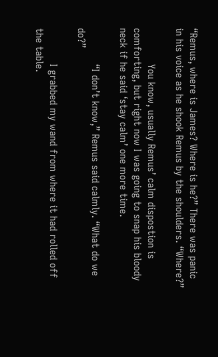“Remus, where is James? Where is he?” There was panic in his voice as he shook Remus by the shoulders. “Where?”

            You know, usually Remus’ calm dispostion is comforting, but right now I was going to snap his bloody neck if he said ‘stay calm’ one more time.

            “I don’t know,” Remus said calmly. “What do we do?”

            I grabbed my wand from where it had rolled off the table.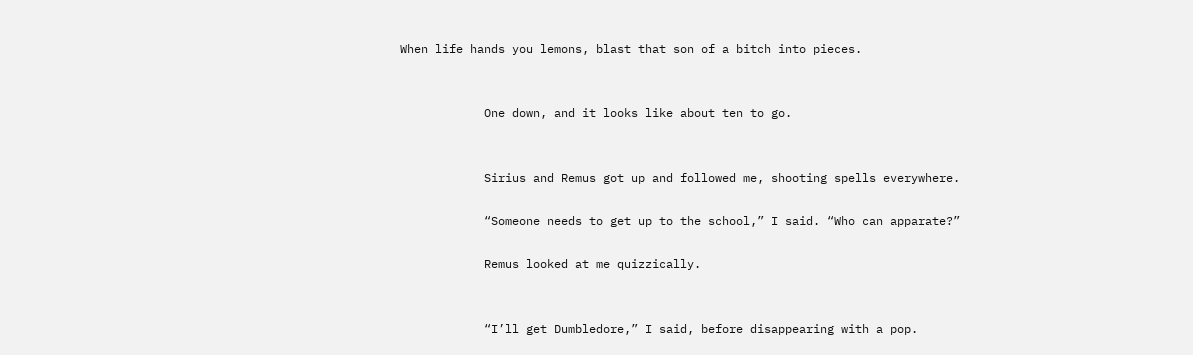When life hands you lemons, blast that son of a bitch into pieces.


            One down, and it looks like about ten to go.


            Sirius and Remus got up and followed me, shooting spells everywhere.

            “Someone needs to get up to the school,” I said. “Who can apparate?”

            Remus looked at me quizzically.


            “I’ll get Dumbledore,” I said, before disappearing with a pop.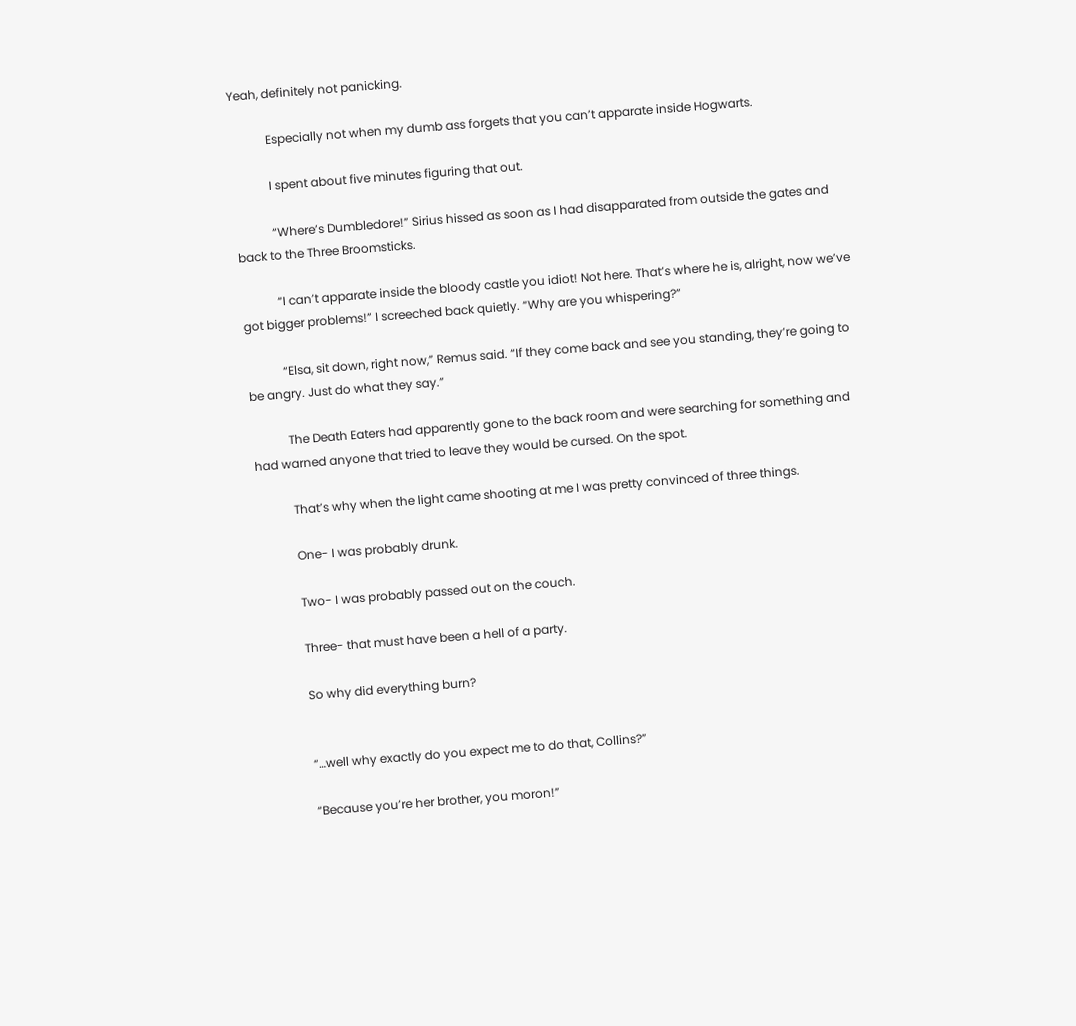Yeah, definitely not panicking.

            Especially not when my dumb ass forgets that you can’t apparate inside Hogwarts.

            I spent about five minutes figuring that out.

            “Where’s Dumbledore!” Sirius hissed as soon as I had disapparated from outside the gates and back to the Three Broomsticks.

            “I can’t apparate inside the bloody castle you idiot! Not here. That’s where he is, alright, now we’ve got bigger problems!” I screeched back quietly. “Why are you whispering?”

            “Elsa, sit down, right now,” Remus said. “If they come back and see you standing, they’re going to be angry. Just do what they say.”

            The Death Eaters had apparently gone to the back room and were searching for something and had warned anyone that tried to leave they would be cursed. On the spot.

            That’s why when the light came shooting at me I was pretty convinced of three things.

            One- I was probably drunk.

            Two- I was probably passed out on the couch.

            Three- that must have been a hell of a party.

            So why did everything burn?


            “…well why exactly do you expect me to do that, Collins?”

            “Because you’re her brother, you moron!”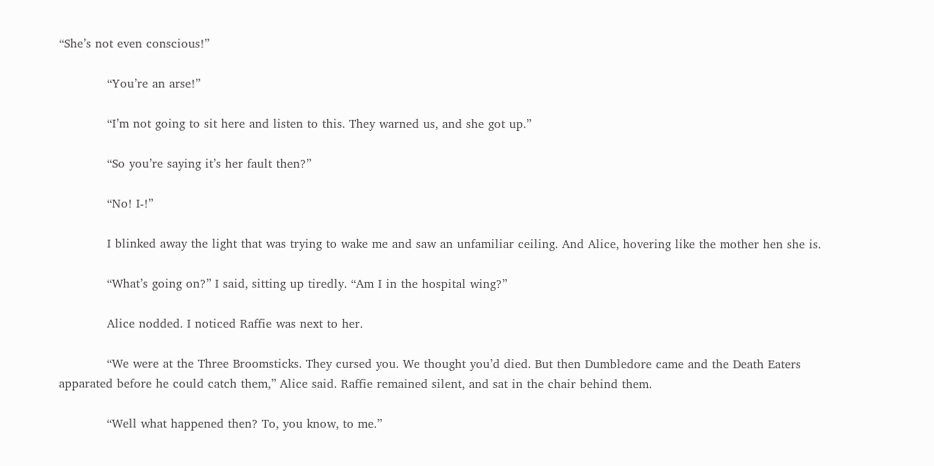“She’s not even conscious!”

            “You’re an arse!”

            “I’m not going to sit here and listen to this. They warned us, and she got up.”

            “So you’re saying it’s her fault then?”

            “No! I-!”

            I blinked away the light that was trying to wake me and saw an unfamiliar ceiling. And Alice, hovering like the mother hen she is.

            “What’s going on?” I said, sitting up tiredly. “Am I in the hospital wing?”

            Alice nodded. I noticed Raffie was next to her.

            “We were at the Three Broomsticks. They cursed you. We thought you’d died. But then Dumbledore came and the Death Eaters apparated before he could catch them,” Alice said. Raffie remained silent, and sat in the chair behind them.

            “Well what happened then? To, you know, to me.”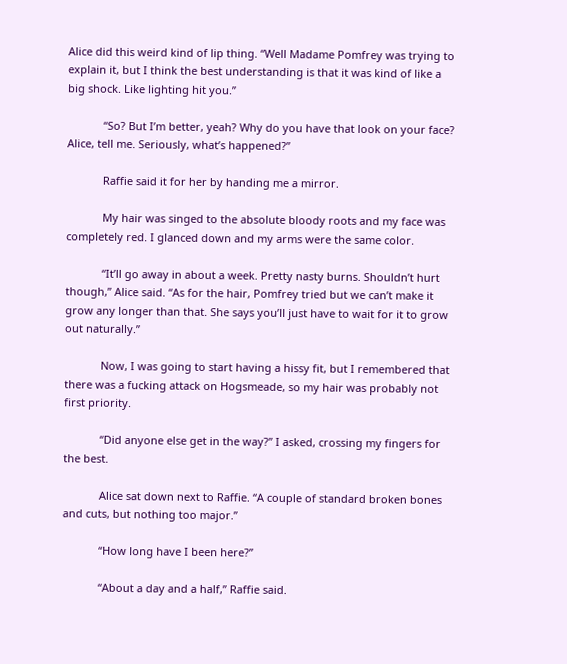Alice did this weird kind of lip thing. “Well Madame Pomfrey was trying to explain it, but I think the best understanding is that it was kind of like a big shock. Like lighting hit you.”

            “So? But I’m better, yeah? Why do you have that look on your face? Alice, tell me. Seriously, what’s happened?”

            Raffie said it for her by handing me a mirror.

            My hair was singed to the absolute bloody roots and my face was completely red. I glanced down and my arms were the same color.

            “It’ll go away in about a week. Pretty nasty burns. Shouldn’t hurt though,” Alice said. “As for the hair, Pomfrey tried but we can’t make it grow any longer than that. She says you’ll just have to wait for it to grow out naturally.”

            Now, I was going to start having a hissy fit, but I remembered that there was a fucking attack on Hogsmeade, so my hair was probably not first priority.

            “Did anyone else get in the way?” I asked, crossing my fingers for the best.

            Alice sat down next to Raffie. “A couple of standard broken bones and cuts, but nothing too major.”

            “How long have I been here?”

            “About a day and a half,” Raffie said.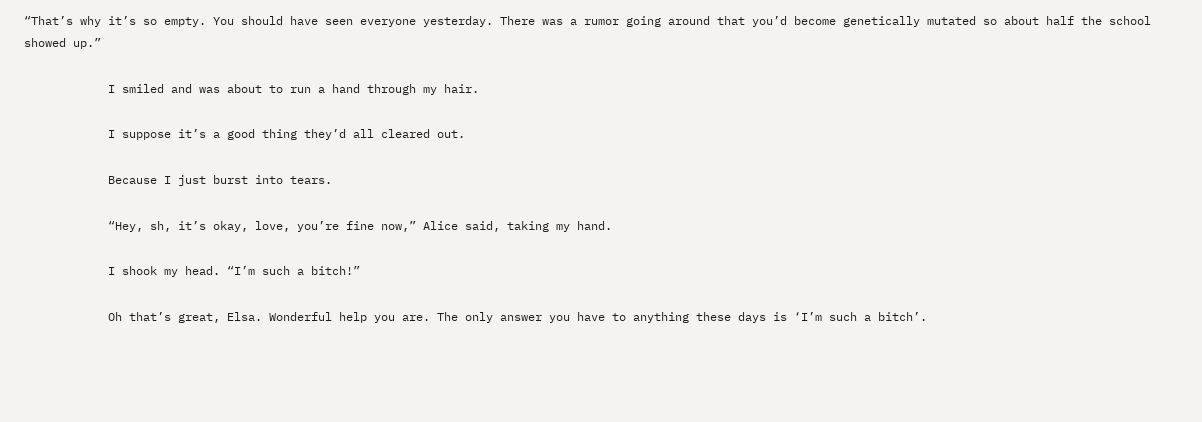“That’s why it’s so empty. You should have seen everyone yesterday. There was a rumor going around that you’d become genetically mutated so about half the school showed up.”

            I smiled and was about to run a hand through my hair.

            I suppose it’s a good thing they’d all cleared out.

            Because I just burst into tears.

            “Hey, sh, it’s okay, love, you’re fine now,” Alice said, taking my hand.

            I shook my head. “I’m such a bitch!”

            Oh that’s great, Elsa. Wonderful help you are. The only answer you have to anything these days is ‘I’m such a bitch’.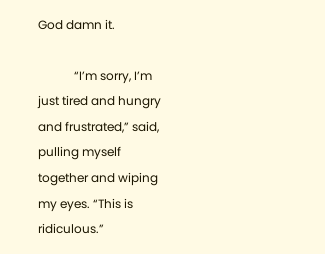God damn it.

            “I’m sorry, I’m just tired and hungry and frustrated,” said, pulling myself together and wiping my eyes. “This is ridiculous.”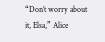“Don’t worry about it, Elsa,” Alice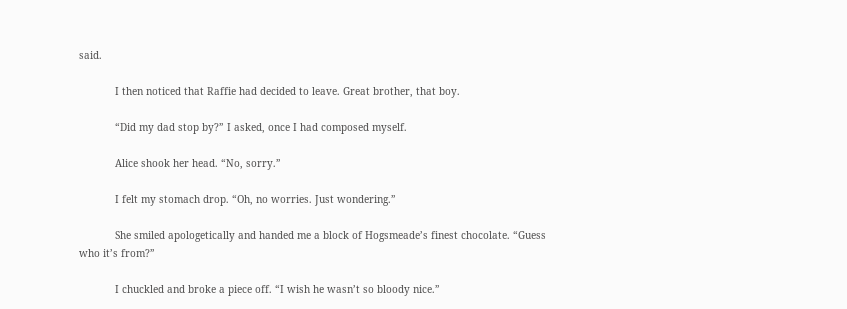said.

            I then noticed that Raffie had decided to leave. Great brother, that boy.

            “Did my dad stop by?” I asked, once I had composed myself.

            Alice shook her head. “No, sorry.”

            I felt my stomach drop. “Oh, no worries. Just wondering.”

            She smiled apologetically and handed me a block of Hogsmeade’s finest chocolate. “Guess who it’s from?”

            I chuckled and broke a piece off. “I wish he wasn’t so bloody nice.”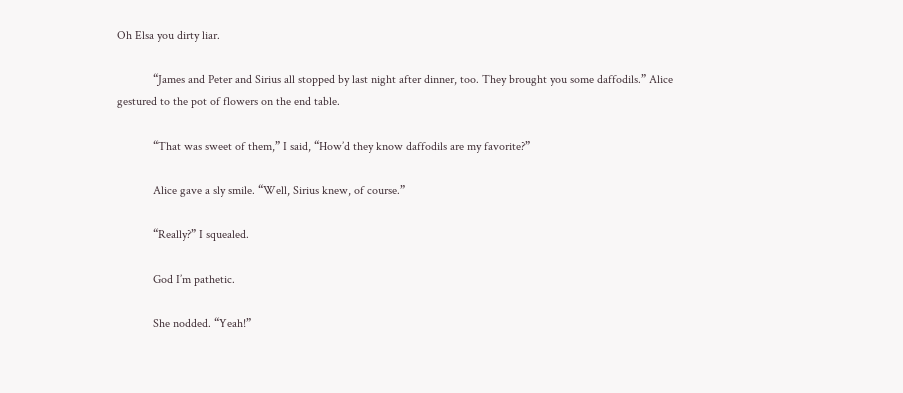Oh Elsa you dirty liar.

            “James and Peter and Sirius all stopped by last night after dinner, too. They brought you some daffodils.” Alice gestured to the pot of flowers on the end table.

            “That was sweet of them,” I said, “How’d they know daffodils are my favorite?”

            Alice gave a sly smile. “Well, Sirius knew, of course.”

            “Really?” I squealed.

            God I’m pathetic.

            She nodded. “Yeah!”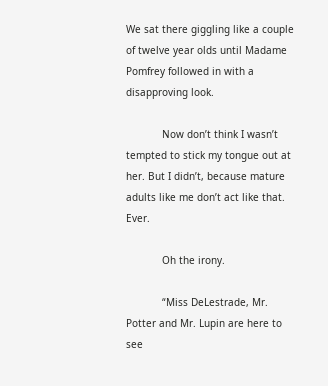We sat there giggling like a couple of twelve year olds until Madame Pomfrey followed in with a disapproving look.

            Now don’t think I wasn’t tempted to stick my tongue out at her. But I didn’t, because mature adults like me don’t act like that. Ever.

            Oh the irony.

            “Miss DeLestrade, Mr. Potter and Mr. Lupin are here to see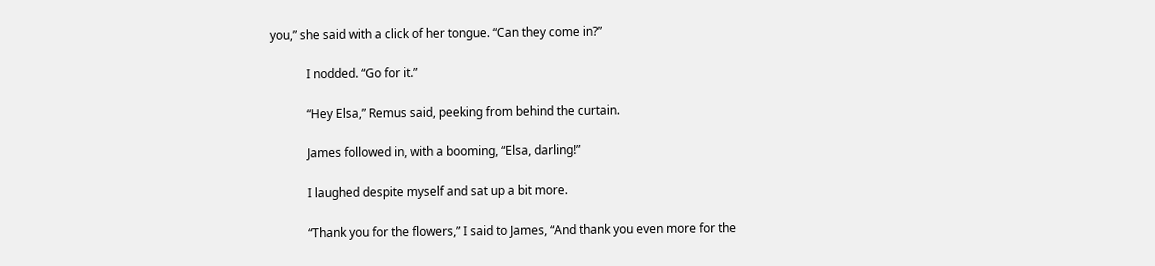you,” she said with a click of her tongue. “Can they come in?”

            I nodded. “Go for it.”

            “Hey Elsa,” Remus said, peeking from behind the curtain.

            James followed in, with a booming, “Elsa, darling!”

            I laughed despite myself and sat up a bit more.

            “Thank you for the flowers,” I said to James, “And thank you even more for the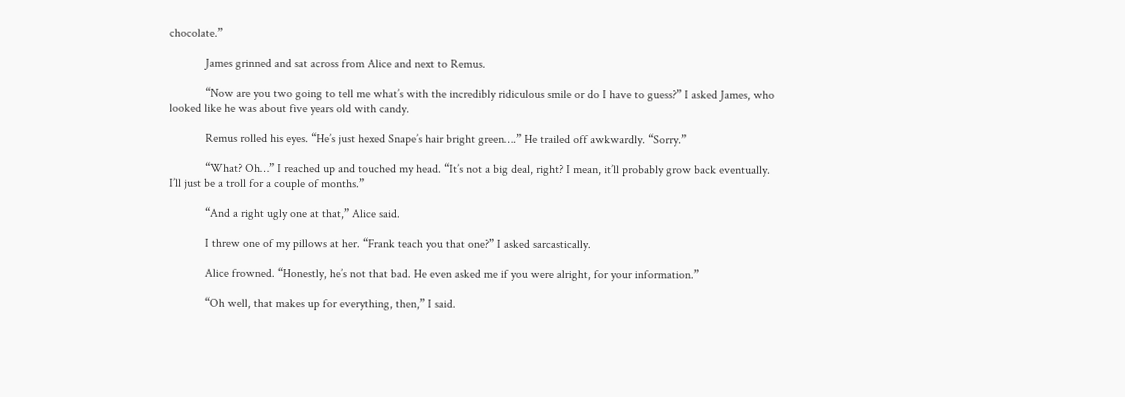chocolate.”

            James grinned and sat across from Alice and next to Remus.

            “Now are you two going to tell me what’s with the incredibly ridiculous smile or do I have to guess?” I asked James, who looked like he was about five years old with candy.

            Remus rolled his eyes. “He’s just hexed Snape’s hair bright green….” He trailed off awkwardly. “Sorry.”

            “What? Oh…” I reached up and touched my head. “It’s not a big deal, right? I mean, it’ll probably grow back eventually. I’ll just be a troll for a couple of months.”

            “And a right ugly one at that,” Alice said.

            I threw one of my pillows at her. “Frank teach you that one?” I asked sarcastically.

            Alice frowned. “Honestly, he’s not that bad. He even asked me if you were alright, for your information.”

            “Oh well, that makes up for everything, then,” I said.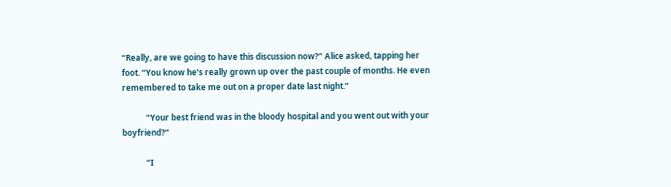“Really, are we going to have this discussion now?” Alice asked, tapping her foot. “You know he’s really grown up over the past couple of months. He even remembered to take me out on a proper date last night.”

            “Your best friend was in the bloody hospital and you went out with your boyfriend?”

            “I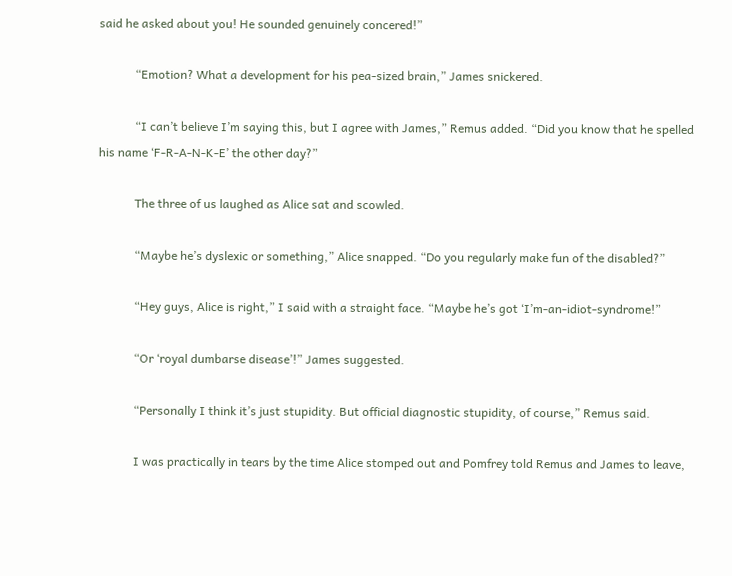said he asked about you! He sounded genuinely concered!”

            “Emotion? What a development for his pea-sized brain,” James snickered.

            “I can’t believe I’m saying this, but I agree with James,” Remus added. “Did you know that he spelled his name ‘F-R-A-N-K-E’ the other day?”

            The three of us laughed as Alice sat and scowled.

            “Maybe he’s dyslexic or something,” Alice snapped. “Do you regularly make fun of the disabled?”

            “Hey guys, Alice is right,” I said with a straight face. “Maybe he’s got ‘I’m-an-idiot-syndrome!”

            “Or ‘royal dumbarse disease’!” James suggested.

            “Personally I think it’s just stupidity. But official diagnostic stupidity, of course,” Remus said.

            I was practically in tears by the time Alice stomped out and Pomfrey told Remus and James to leave,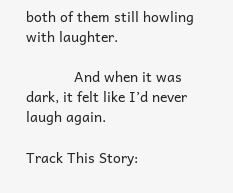both of them still howling with laughter.

            And when it was dark, it felt like I’d never laugh again.

Track This Story: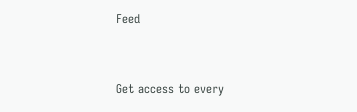Feed


Get access to every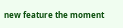new feature the moment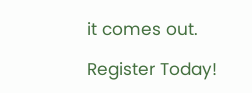it comes out.

Register Today!